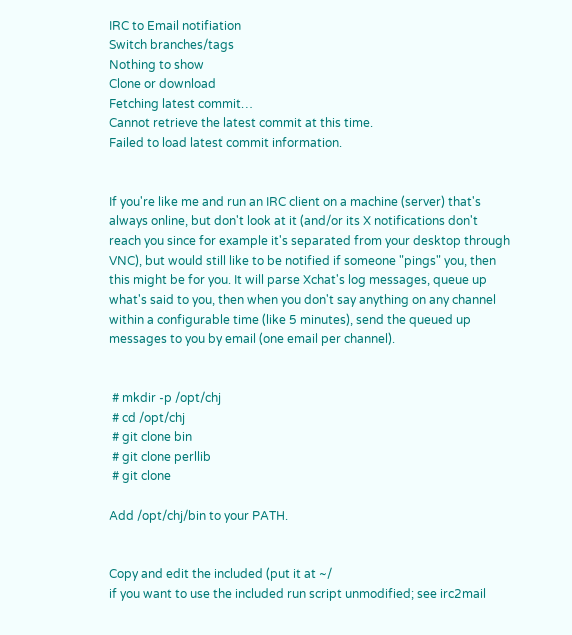IRC to Email notifiation
Switch branches/tags
Nothing to show
Clone or download
Fetching latest commit…
Cannot retrieve the latest commit at this time.
Failed to load latest commit information.


If you're like me and run an IRC client on a machine (server) that's
always online, but don't look at it (and/or its X notifications don't
reach you since for example it's separated from your desktop through
VNC), but would still like to be notified if someone "pings" you, then
this might be for you. It will parse Xchat's log messages, queue up
what's said to you, then when you don't say anything on any channel
within a configurable time (like 5 minutes), send the queued up
messages to you by email (one email per channel).


 # mkdir -p /opt/chj
 # cd /opt/chj
 # git clone bin
 # git clone perllib
 # git clone

Add /opt/chj/bin to your PATH.


Copy and edit the included (put it at ~/
if you want to use the included run script unmodified; see irc2mail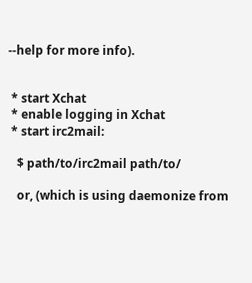--help for more info).


 * start Xchat
 * enable logging in Xchat
 * start irc2mail:

   $ path/to/irc2mail path/to/

   or, (which is using daemonize from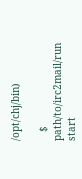/opt/chj/bin)

   $ path/to/irc2mail/run start